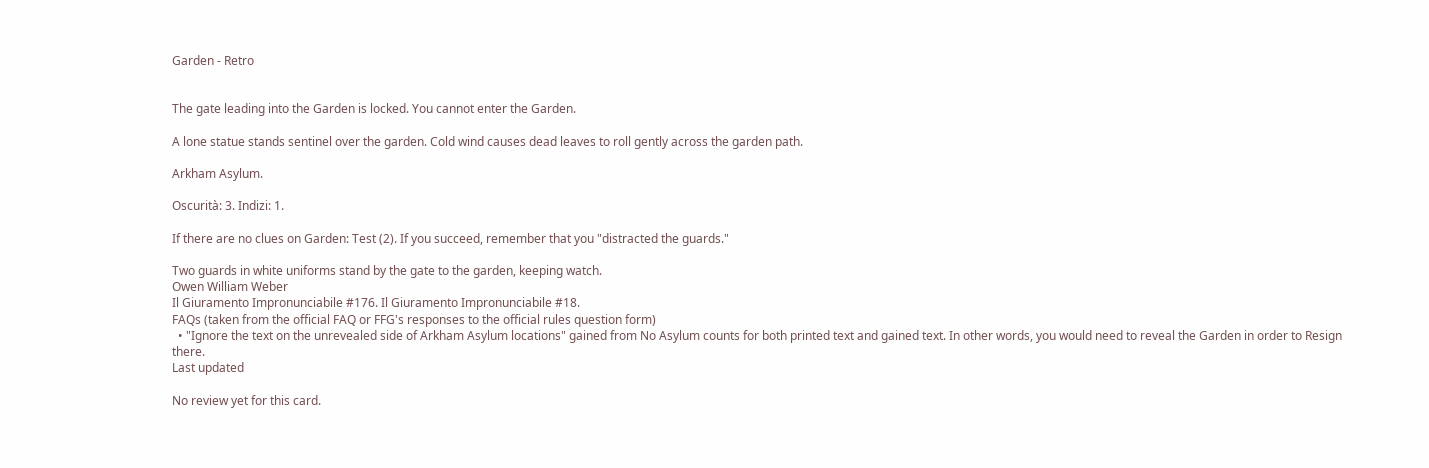Garden - Retro


The gate leading into the Garden is locked. You cannot enter the Garden.

A lone statue stands sentinel over the garden. Cold wind causes dead leaves to roll gently across the garden path.

Arkham Asylum.

Oscurità: 3. Indizi: 1.

If there are no clues on Garden: Test (2). If you succeed, remember that you "distracted the guards."

Two guards in white uniforms stand by the gate to the garden, keeping watch.
Owen William Weber
Il Giuramento Impronunciabile #176. Il Giuramento Impronunciabile #18.
FAQs (taken from the official FAQ or FFG's responses to the official rules question form)
  • "Ignore the text on the unrevealed side of Arkham Asylum locations" gained from No Asylum counts for both printed text and gained text. In other words, you would need to reveal the Garden in order to Resign there.
Last updated

No review yet for this card.